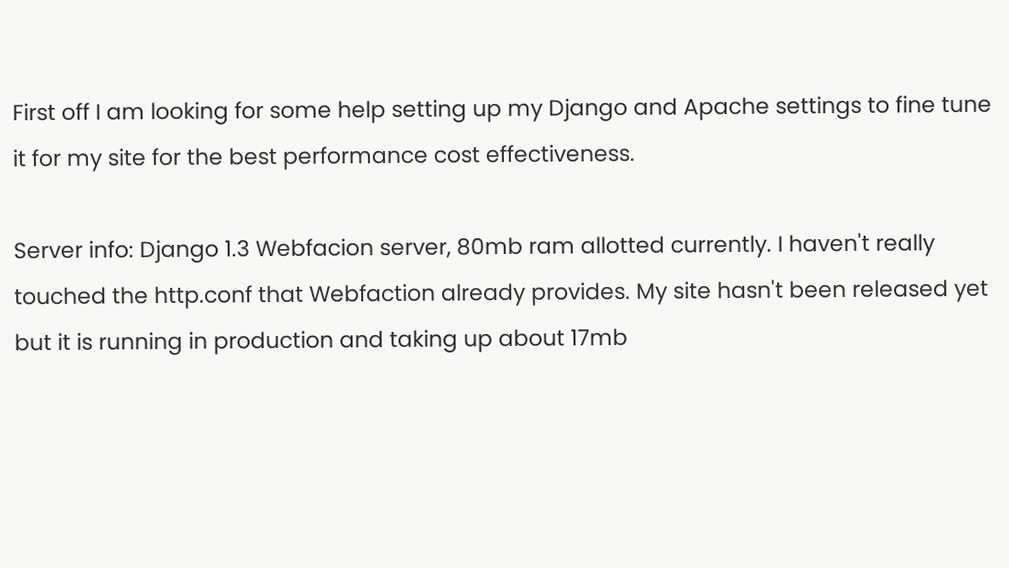First off I am looking for some help setting up my Django and Apache settings to fine tune it for my site for the best performance cost effectiveness.

Server info: Django 1.3 Webfacion server, 80mb ram allotted currently. I haven't really touched the http.conf that Webfaction already provides. My site hasn't been released yet but it is running in production and taking up about 17mb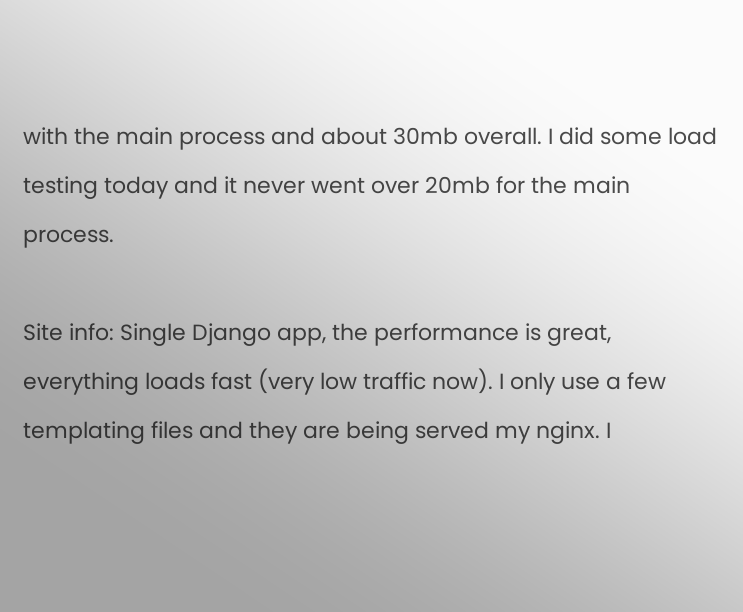with the main process and about 30mb overall. I did some load testing today and it never went over 20mb for the main process.

Site info: Single Django app, the performance is great, everything loads fast (very low traffic now). I only use a few templating files and they are being served my nginx. I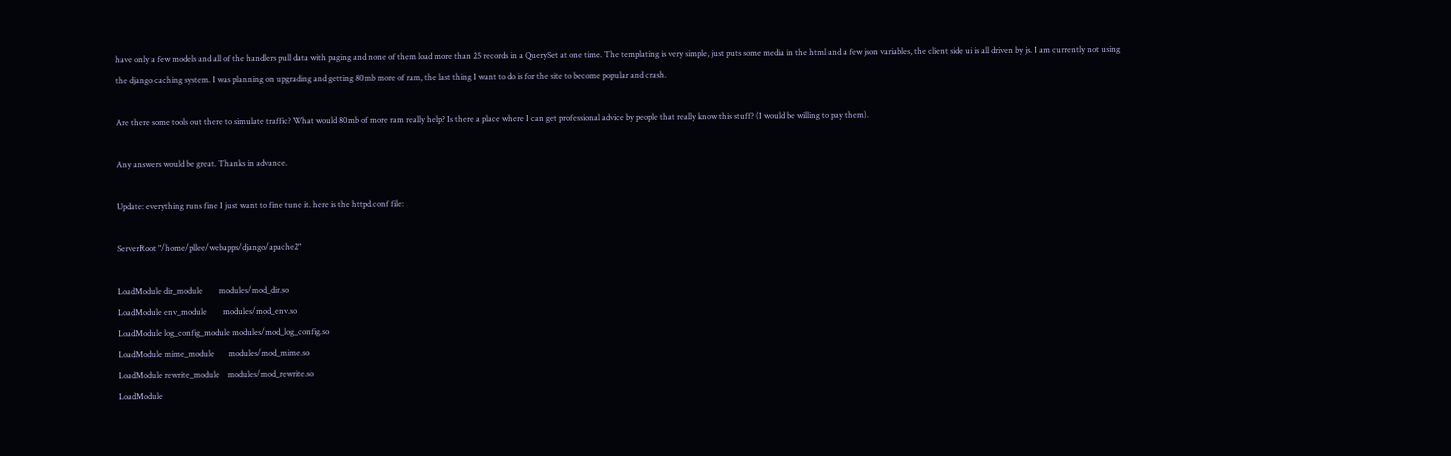have only a few models and all of the handlers pull data with paging and none of them load more than 25 records in a QuerySet at one time. The templating is very simple, just puts some media in the html and a few json variables, the client side ui is all driven by js. I am currently not using the django caching system. I was planning on upgrading and getting 80mb more of ram, the last thing I want to do is for the site to become popular and crash.

Are there some tools out there to simulate traffic? What would 80mb of more ram really help? Is there a place where I can get professional advice by people that really know this stuff? (I would be willing to pay them).

Any answers would be great. Thanks in advance.

Update: everything runs fine I just want to fine tune it. here is the httpd.conf file:

ServerRoot "/home/pllee/webapps/django/apache2"

LoadModule dir_module        modules/mod_dir.so
LoadModule env_module        modules/mod_env.so
LoadModule log_config_module modules/mod_log_config.so
LoadModule mime_module       modules/mod_mime.so
LoadModule rewrite_module    modules/mod_rewrite.so
LoadModule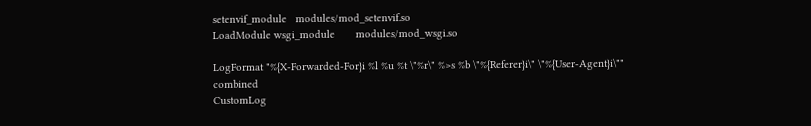setenvif_module   modules/mod_setenvif.so
LoadModule wsgi_module       modules/mod_wsgi.so

LogFormat "%{X-Forwarded-For}i %l %u %t \"%r\" %>s %b \"%{Referer}i\" \"%{User-Agent}i\"" combined
CustomLog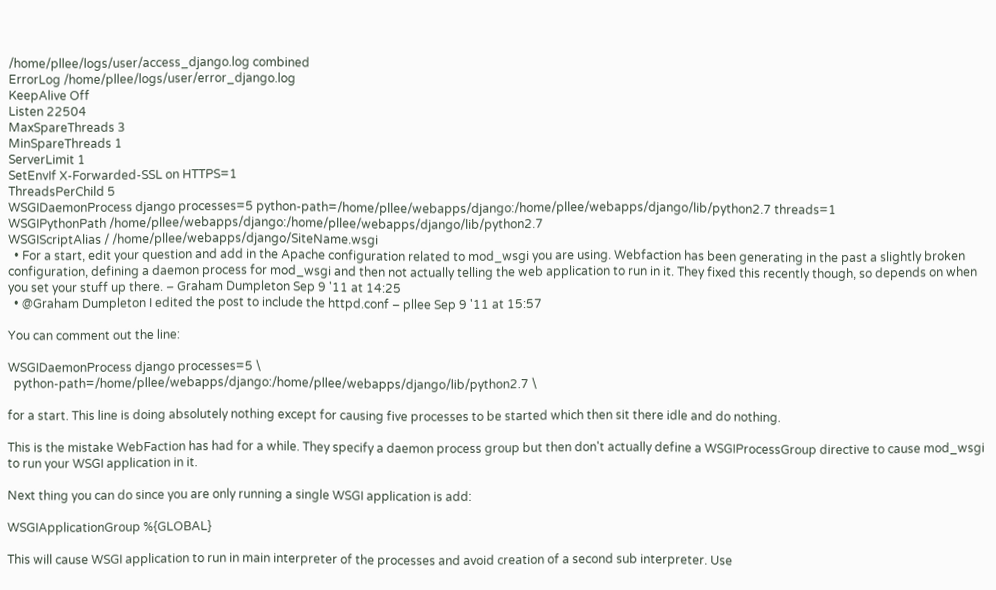/home/pllee/logs/user/access_django.log combined
ErrorLog /home/pllee/logs/user/error_django.log
KeepAlive Off
Listen 22504
MaxSpareThreads 3
MinSpareThreads 1
ServerLimit 1
SetEnvIf X-Forwarded-SSL on HTTPS=1
ThreadsPerChild 5
WSGIDaemonProcess django processes=5 python-path=/home/pllee/webapps/django:/home/pllee/webapps/django/lib/python2.7 threads=1
WSGIPythonPath /home/pllee/webapps/django:/home/pllee/webapps/django/lib/python2.7
WSGIScriptAlias / /home/pllee/webapps/django/SiteName.wsgi
  • For a start, edit your question and add in the Apache configuration related to mod_wsgi you are using. Webfaction has been generating in the past a slightly broken configuration, defining a daemon process for mod_wsgi and then not actually telling the web application to run in it. They fixed this recently though, so depends on when you set your stuff up there. – Graham Dumpleton Sep 9 '11 at 14:25
  • @Graham Dumpleton I edited the post to include the httpd.conf – pllee Sep 9 '11 at 15:57

You can comment out the line:

WSGIDaemonProcess django processes=5 \
  python-path=/home/pllee/webapps/django:/home/pllee/webapps/django/lib/python2.7 \

for a start. This line is doing absolutely nothing except for causing five processes to be started which then sit there idle and do nothing.

This is the mistake WebFaction has had for a while. They specify a daemon process group but then don't actually define a WSGIProcessGroup directive to cause mod_wsgi to run your WSGI application in it.

Next thing you can do since you are only running a single WSGI application is add:

WSGIApplicationGroup %{GLOBAL}

This will cause WSGI application to run in main interpreter of the processes and avoid creation of a second sub interpreter. Use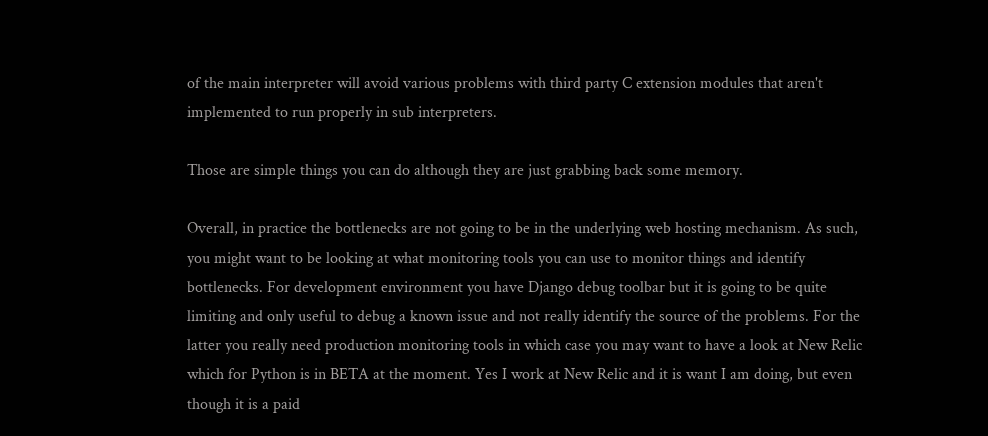of the main interpreter will avoid various problems with third party C extension modules that aren't implemented to run properly in sub interpreters.

Those are simple things you can do although they are just grabbing back some memory.

Overall, in practice the bottlenecks are not going to be in the underlying web hosting mechanism. As such, you might want to be looking at what monitoring tools you can use to monitor things and identify bottlenecks. For development environment you have Django debug toolbar but it is going to be quite limiting and only useful to debug a known issue and not really identify the source of the problems. For the latter you really need production monitoring tools in which case you may want to have a look at New Relic which for Python is in BETA at the moment. Yes I work at New Relic and it is want I am doing, but even though it is a paid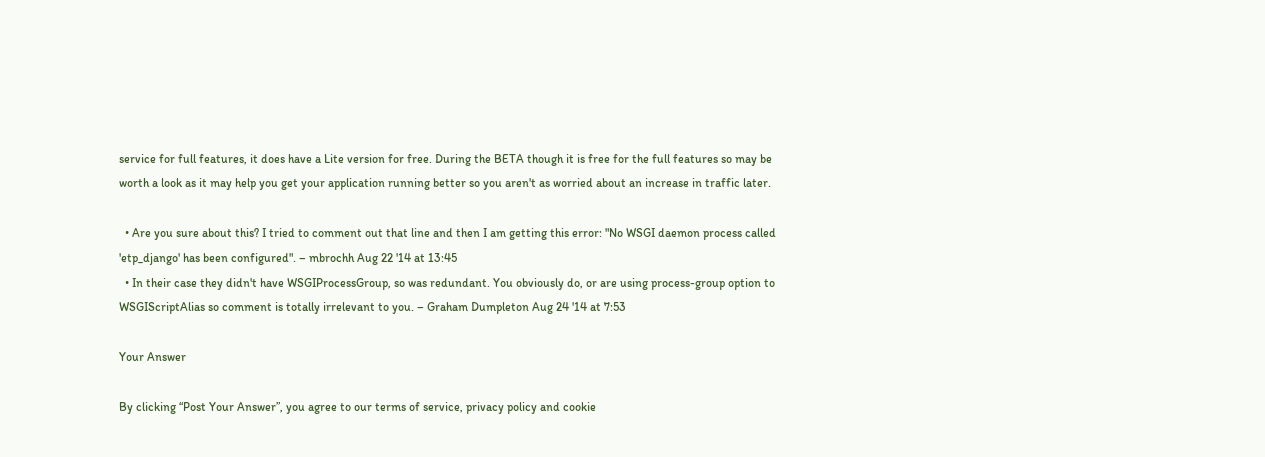service for full features, it does have a Lite version for free. During the BETA though it is free for the full features so may be worth a look as it may help you get your application running better so you aren't as worried about an increase in traffic later.

  • Are you sure about this? I tried to comment out that line and then I am getting this error: "No WSGI daemon process called 'etp_django' has been configured". – mbrochh Aug 22 '14 at 13:45
  • In their case they didn't have WSGIProcessGroup, so was redundant. You obviously do, or are using process-group option to WSGIScriptAlias so comment is totally irrelevant to you. – Graham Dumpleton Aug 24 '14 at 7:53

Your Answer

By clicking “Post Your Answer”, you agree to our terms of service, privacy policy and cookie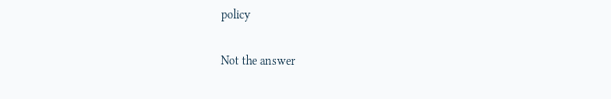policy

Not the answer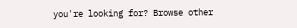you're looking for? Browse other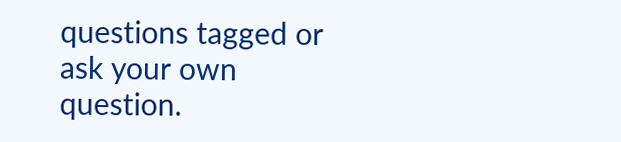questions tagged or ask your own question.